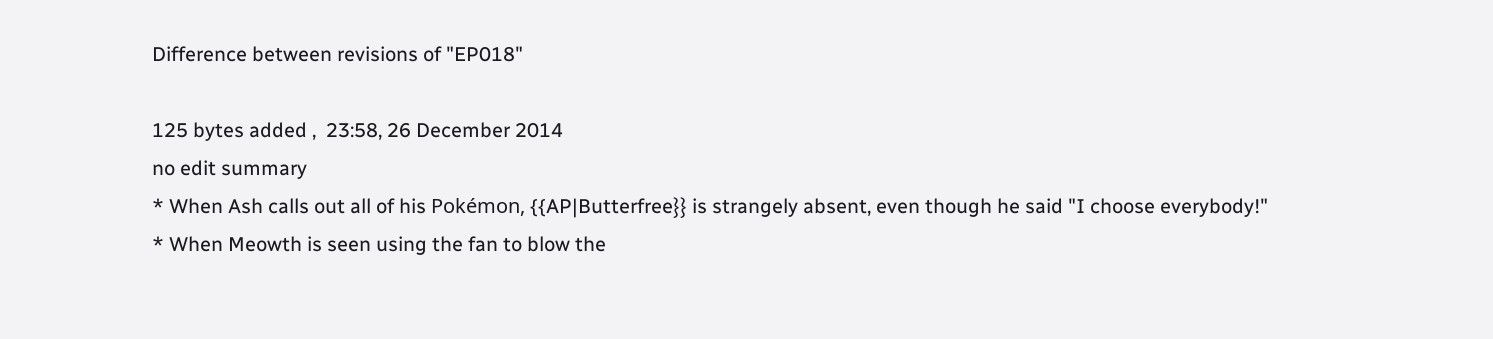Difference between revisions of "EP018"

125 bytes added ,  23:58, 26 December 2014
no edit summary
* When Ash calls out all of his Pokémon, {{AP|Butterfree}} is strangely absent, even though he said "I choose everybody!"
* When Meowth is seen using the fan to blow the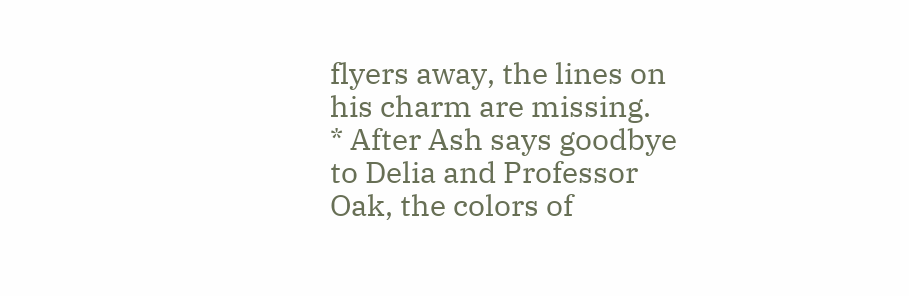flyers away, the lines on his charm are missing.
* After Ash says goodbye to Delia and Professor Oak, the colors of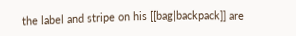the label and stripe on his [[bag|backpack]] are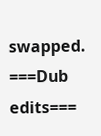swapped.
===Dub edits===